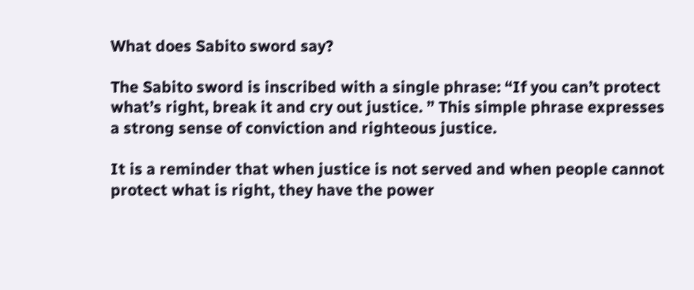What does Sabito sword say?

The Sabito sword is inscribed with a single phrase: “If you can’t protect what’s right, break it and cry out justice. ” This simple phrase expresses a strong sense of conviction and righteous justice.

It is a reminder that when justice is not served and when people cannot protect what is right, they have the power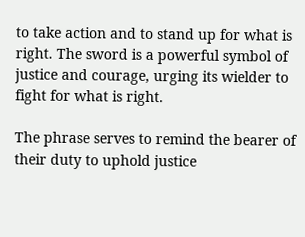to take action and to stand up for what is right. The sword is a powerful symbol of justice and courage, urging its wielder to fight for what is right.

The phrase serves to remind the bearer of their duty to uphold justice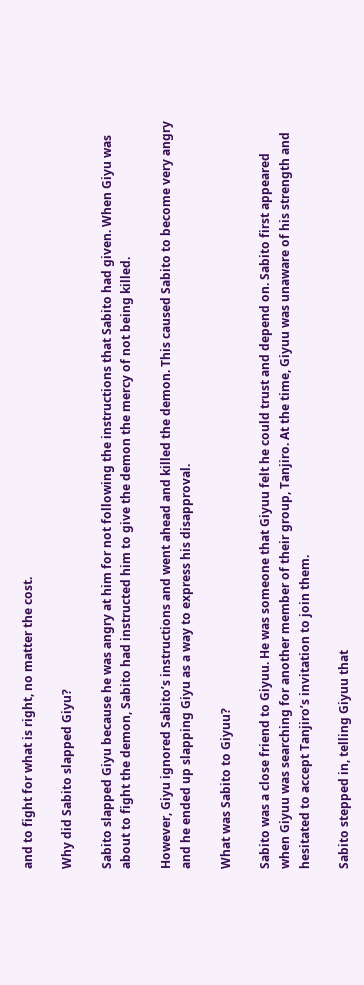and to fight for what is right, no matter the cost.

Why did Sabito slapped Giyu?

Sabito slapped Giyu because he was angry at him for not following the instructions that Sabito had given. When Giyu was about to fight the demon, Sabito had instructed him to give the demon the mercy of not being killed.

However, Giyu ignored Sabito’s instructions and went ahead and killed the demon. This caused Sabito to become very angry and he ended up slapping Giyu as a way to express his disapproval.

What was Sabito to Giyuu?

Sabito was a close friend to Giyuu. He was someone that Giyuu felt he could trust and depend on. Sabito first appeared when Giyuu was searching for another member of their group, Tanjiro. At the time, Giyuu was unaware of his strength and hesitated to accept Tanjiro’s invitation to join them.

Sabito stepped in, telling Giyuu that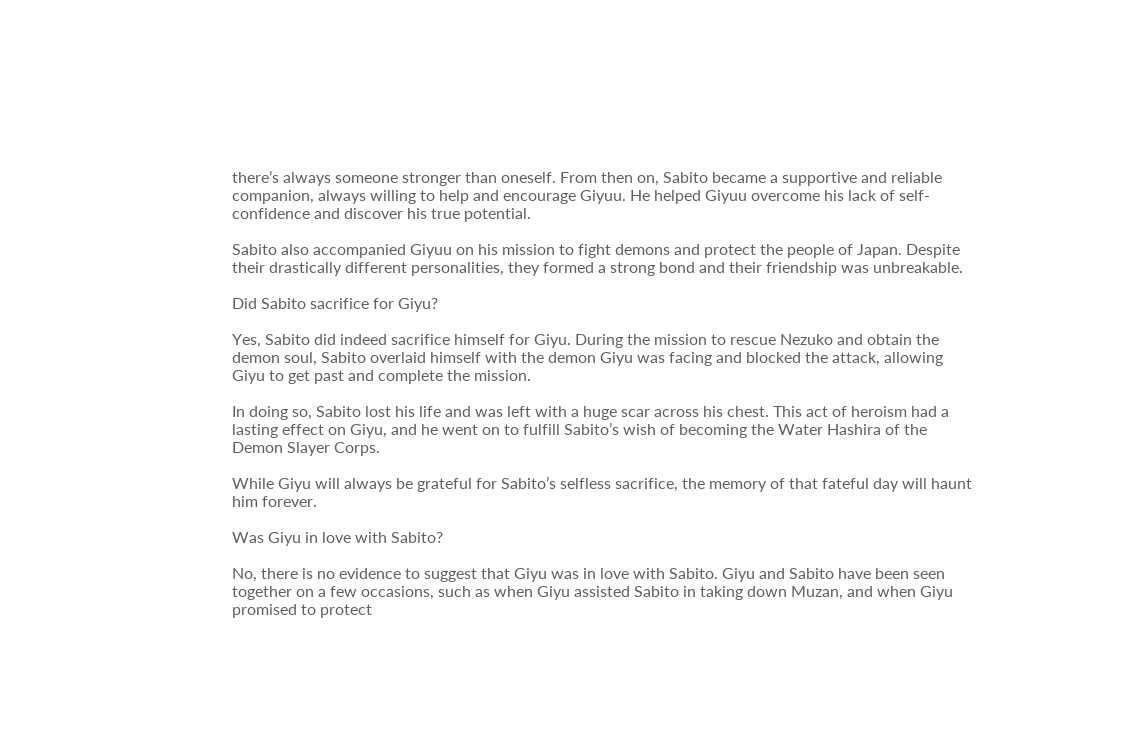there’s always someone stronger than oneself. From then on, Sabito became a supportive and reliable companion, always willing to help and encourage Giyuu. He helped Giyuu overcome his lack of self-confidence and discover his true potential.

Sabito also accompanied Giyuu on his mission to fight demons and protect the people of Japan. Despite their drastically different personalities, they formed a strong bond and their friendship was unbreakable.

Did Sabito sacrifice for Giyu?

Yes, Sabito did indeed sacrifice himself for Giyu. During the mission to rescue Nezuko and obtain the demon soul, Sabito overlaid himself with the demon Giyu was facing and blocked the attack, allowing Giyu to get past and complete the mission.

In doing so, Sabito lost his life and was left with a huge scar across his chest. This act of heroism had a lasting effect on Giyu, and he went on to fulfill Sabito’s wish of becoming the Water Hashira of the Demon Slayer Corps.

While Giyu will always be grateful for Sabito’s selfless sacrifice, the memory of that fateful day will haunt him forever.

Was Giyu in love with Sabito?

No, there is no evidence to suggest that Giyu was in love with Sabito. Giyu and Sabito have been seen together on a few occasions, such as when Giyu assisted Sabito in taking down Muzan, and when Giyu promised to protect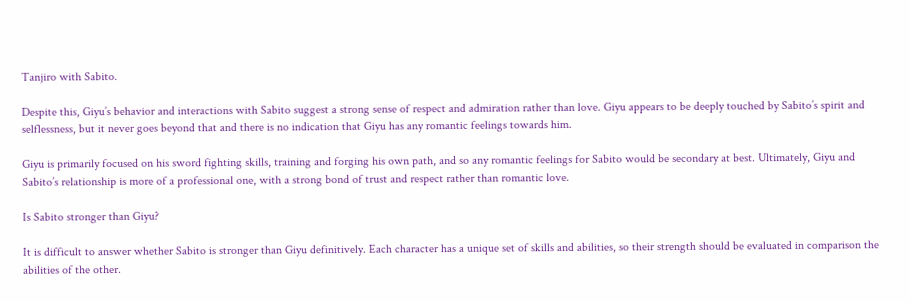Tanjiro with Sabito.

Despite this, Giyu’s behavior and interactions with Sabito suggest a strong sense of respect and admiration rather than love. Giyu appears to be deeply touched by Sabito’s spirit and selflessness, but it never goes beyond that and there is no indication that Giyu has any romantic feelings towards him.

Giyu is primarily focused on his sword fighting skills, training and forging his own path, and so any romantic feelings for Sabito would be secondary at best. Ultimately, Giyu and Sabito’s relationship is more of a professional one, with a strong bond of trust and respect rather than romantic love.

Is Sabito stronger than Giyu?

It is difficult to answer whether Sabito is stronger than Giyu definitively. Each character has a unique set of skills and abilities, so their strength should be evaluated in comparison the abilities of the other.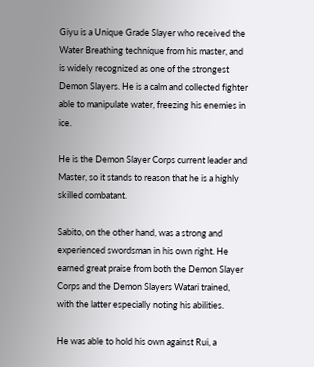Giyu is a Unique Grade Slayer who received the Water Breathing technique from his master, and is widely recognized as one of the strongest Demon Slayers. He is a calm and collected fighter able to manipulate water, freezing his enemies in ice.

He is the Demon Slayer Corps current leader and Master, so it stands to reason that he is a highly skilled combatant.

Sabito, on the other hand, was a strong and experienced swordsman in his own right. He earned great praise from both the Demon Slayer Corps and the Demon Slayers Watari trained, with the latter especially noting his abilities.

He was able to hold his own against Rui, a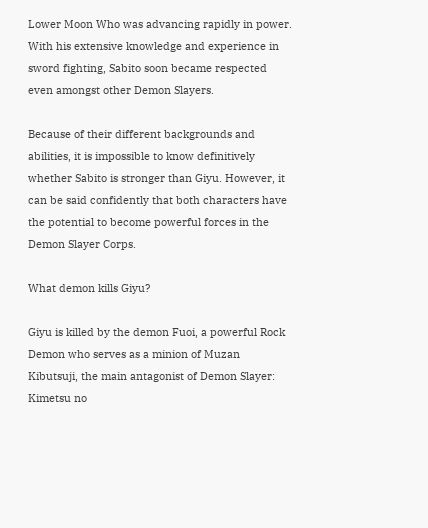Lower Moon Who was advancing rapidly in power. With his extensive knowledge and experience in sword fighting, Sabito soon became respected even amongst other Demon Slayers.

Because of their different backgrounds and abilities, it is impossible to know definitively whether Sabito is stronger than Giyu. However, it can be said confidently that both characters have the potential to become powerful forces in the Demon Slayer Corps.

What demon kills Giyu?

Giyu is killed by the demon Fuoi, a powerful Rock Demon who serves as a minion of Muzan Kibutsuji, the main antagonist of Demon Slayer: Kimetsu no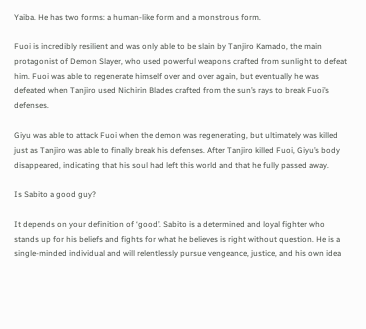Yaiba. He has two forms: a human-like form and a monstrous form.

Fuoi is incredibly resilient and was only able to be slain by Tanjiro Kamado, the main protagonist of Demon Slayer, who used powerful weapons crafted from sunlight to defeat him. Fuoi was able to regenerate himself over and over again, but eventually he was defeated when Tanjiro used Nichirin Blades crafted from the sun’s rays to break Fuoi’s defenses.

Giyu was able to attack Fuoi when the demon was regenerating, but ultimately was killed just as Tanjiro was able to finally break his defenses. After Tanjiro killed Fuoi, Giyu’s body disappeared, indicating that his soul had left this world and that he fully passed away.

Is Sabito a good guy?

It depends on your definition of ‘good’. Sabito is a determined and loyal fighter who stands up for his beliefs and fights for what he believes is right without question. He is a single-minded individual and will relentlessly pursue vengeance, justice, and his own idea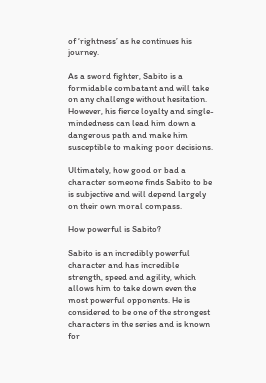of ‘rightness’ as he continues his journey.

As a sword fighter, Sabito is a formidable combatant and will take on any challenge without hesitation. However, his fierce loyalty and single-mindedness can lead him down a dangerous path and make him susceptible to making poor decisions.

Ultimately, how good or bad a character someone finds Sabito to be is subjective and will depend largely on their own moral compass.

How powerful is Sabito?

Sabito is an incredibly powerful character and has incredible strength, speed and agility, which allows him to take down even the most powerful opponents. He is considered to be one of the strongest characters in the series and is known for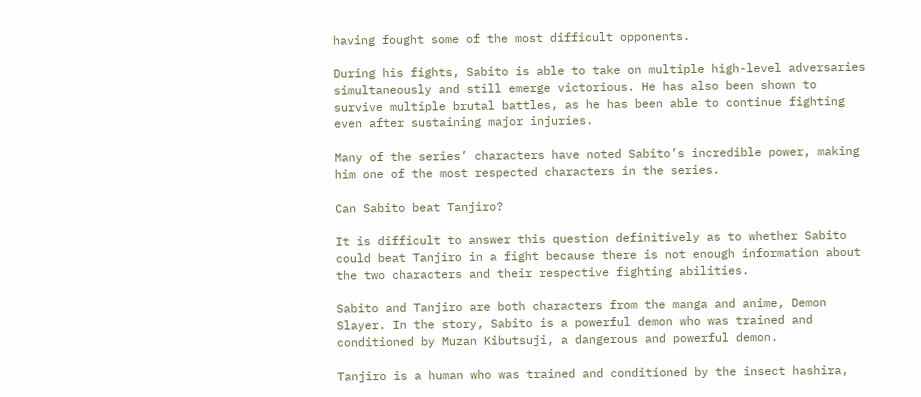having fought some of the most difficult opponents.

During his fights, Sabito is able to take on multiple high-level adversaries simultaneously and still emerge victorious. He has also been shown to survive multiple brutal battles, as he has been able to continue fighting even after sustaining major injuries.

Many of the series’ characters have noted Sabito’s incredible power, making him one of the most respected characters in the series.

Can Sabito beat Tanjiro?

It is difficult to answer this question definitively as to whether Sabito could beat Tanjiro in a fight because there is not enough information about the two characters and their respective fighting abilities.

Sabito and Tanjiro are both characters from the manga and anime, Demon Slayer. In the story, Sabito is a powerful demon who was trained and conditioned by Muzan Kibutsuji, a dangerous and powerful demon.

Tanjiro is a human who was trained and conditioned by the insect hashira,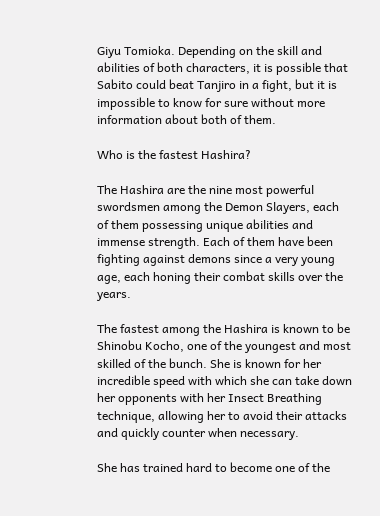Giyu Tomioka. Depending on the skill and abilities of both characters, it is possible that Sabito could beat Tanjiro in a fight, but it is impossible to know for sure without more information about both of them.

Who is the fastest Hashira?

The Hashira are the nine most powerful swordsmen among the Demon Slayers, each of them possessing unique abilities and immense strength. Each of them have been fighting against demons since a very young age, each honing their combat skills over the years.

The fastest among the Hashira is known to be Shinobu Kocho, one of the youngest and most skilled of the bunch. She is known for her incredible speed with which she can take down her opponents with her Insect Breathing technique, allowing her to avoid their attacks and quickly counter when necessary.

She has trained hard to become one of the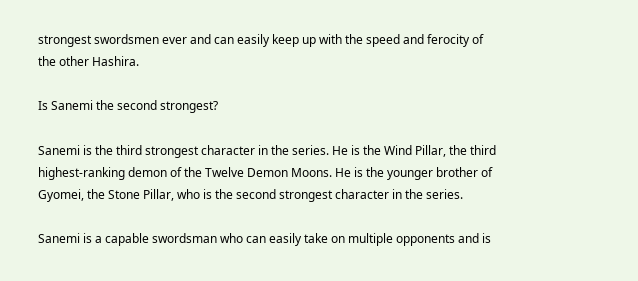strongest swordsmen ever and can easily keep up with the speed and ferocity of the other Hashira.

Is Sanemi the second strongest?

Sanemi is the third strongest character in the series. He is the Wind Pillar, the third highest-ranking demon of the Twelve Demon Moons. He is the younger brother of Gyomei, the Stone Pillar, who is the second strongest character in the series.

Sanemi is a capable swordsman who can easily take on multiple opponents and is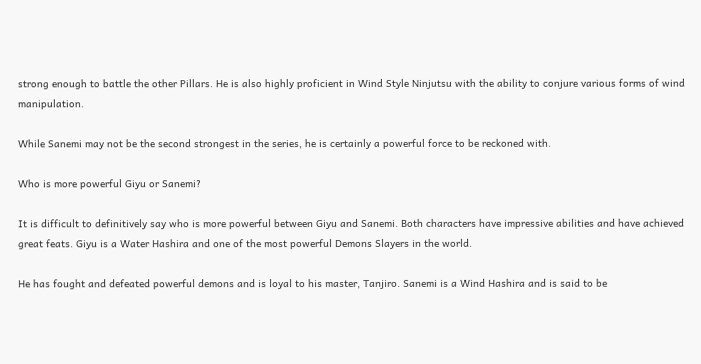strong enough to battle the other Pillars. He is also highly proficient in Wind Style Ninjutsu with the ability to conjure various forms of wind manipulation.

While Sanemi may not be the second strongest in the series, he is certainly a powerful force to be reckoned with.

Who is more powerful Giyu or Sanemi?

It is difficult to definitively say who is more powerful between Giyu and Sanemi. Both characters have impressive abilities and have achieved great feats. Giyu is a Water Hashira and one of the most powerful Demons Slayers in the world.

He has fought and defeated powerful demons and is loyal to his master, Tanjiro. Sanemi is a Wind Hashira and is said to be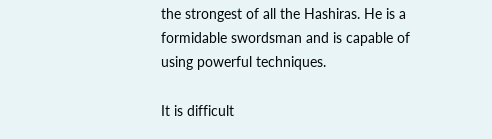the strongest of all the Hashiras. He is a formidable swordsman and is capable of using powerful techniques.

It is difficult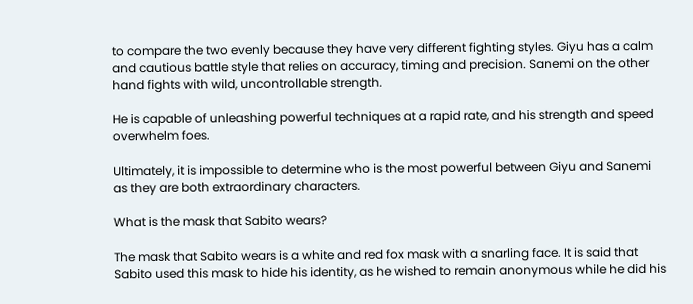to compare the two evenly because they have very different fighting styles. Giyu has a calm and cautious battle style that relies on accuracy, timing and precision. Sanemi on the other hand fights with wild, uncontrollable strength.

He is capable of unleashing powerful techniques at a rapid rate, and his strength and speed overwhelm foes.

Ultimately, it is impossible to determine who is the most powerful between Giyu and Sanemi as they are both extraordinary characters.

What is the mask that Sabito wears?

The mask that Sabito wears is a white and red fox mask with a snarling face. It is said that Sabito used this mask to hide his identity, as he wished to remain anonymous while he did his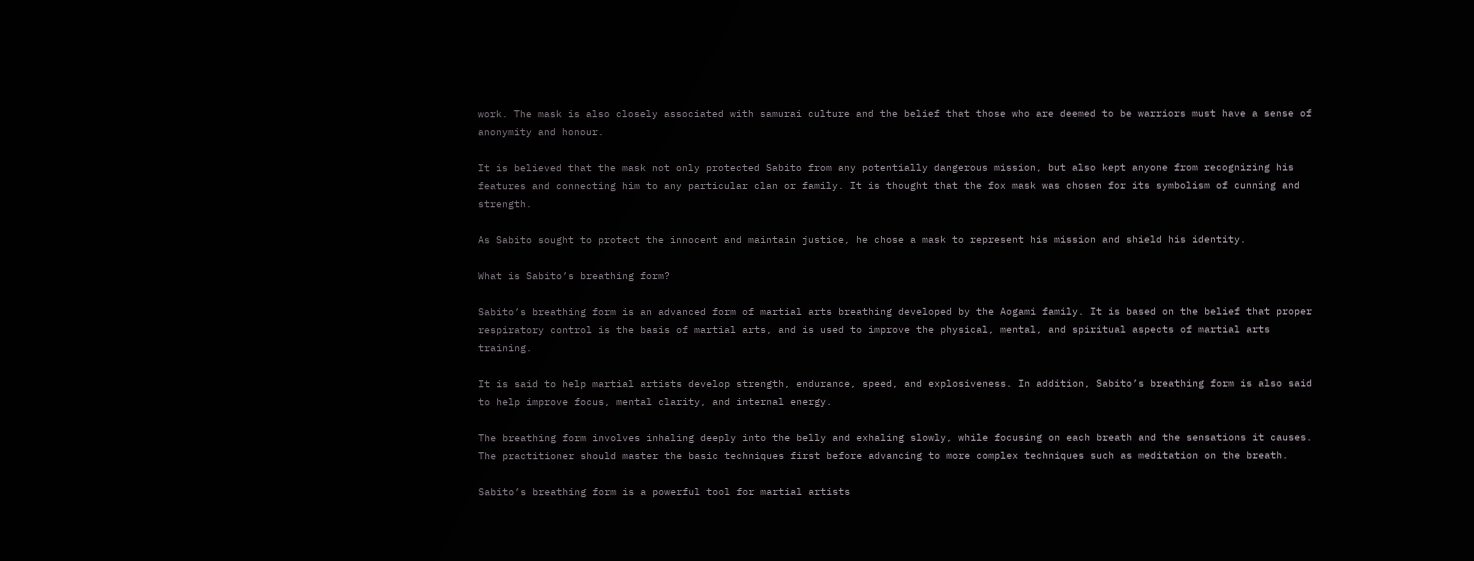work. The mask is also closely associated with samurai culture and the belief that those who are deemed to be warriors must have a sense of anonymity and honour.

It is believed that the mask not only protected Sabito from any potentially dangerous mission, but also kept anyone from recognizing his features and connecting him to any particular clan or family. It is thought that the fox mask was chosen for its symbolism of cunning and strength.

As Sabito sought to protect the innocent and maintain justice, he chose a mask to represent his mission and shield his identity.

What is Sabito’s breathing form?

Sabito’s breathing form is an advanced form of martial arts breathing developed by the Aogami family. It is based on the belief that proper respiratory control is the basis of martial arts, and is used to improve the physical, mental, and spiritual aspects of martial arts training.

It is said to help martial artists develop strength, endurance, speed, and explosiveness. In addition, Sabito’s breathing form is also said to help improve focus, mental clarity, and internal energy.

The breathing form involves inhaling deeply into the belly and exhaling slowly, while focusing on each breath and the sensations it causes. The practitioner should master the basic techniques first before advancing to more complex techniques such as meditation on the breath.

Sabito’s breathing form is a powerful tool for martial artists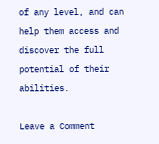of any level, and can help them access and discover the full potential of their abilities.

Leave a Comment